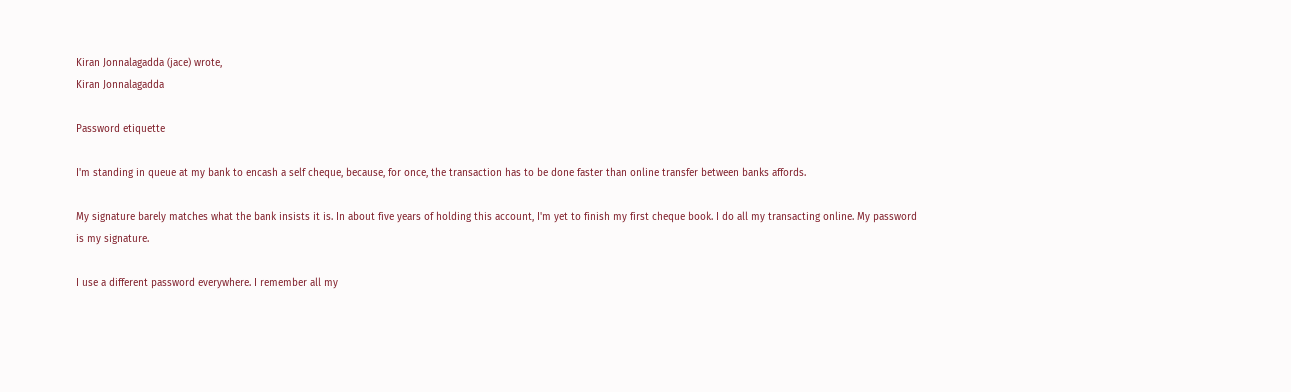Kiran Jonnalagadda (jace) wrote,
Kiran Jonnalagadda

Password etiquette

I'm standing in queue at my bank to encash a self cheque, because, for once, the transaction has to be done faster than online transfer between banks affords.

My signature barely matches what the bank insists it is. In about five years of holding this account, I'm yet to finish my first cheque book. I do all my transacting online. My password is my signature.

I use a different password everywhere. I remember all my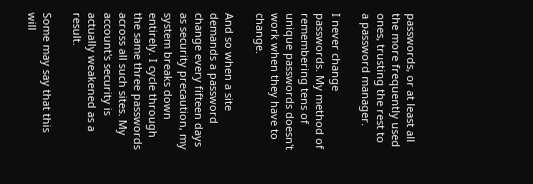passwords, or at least all the more frequently used ones, trusting the rest to a password manager.

I never change passwords. My method of remembering tens of unique passwords doesn't work when they have to change.

And so when a site demands a password change every fifteen days as security precaution, my system breaks down entirely. I cycle through the same three passwords across all such sites. My account's security is actually weakened as a result.

Some may say that this will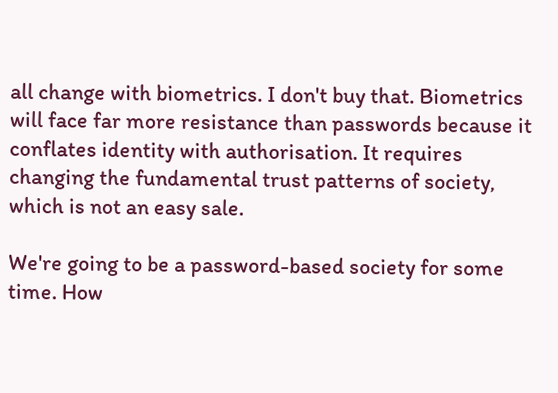all change with biometrics. I don't buy that. Biometrics will face far more resistance than passwords because it conflates identity with authorisation. It requires changing the fundamental trust patterns of society, which is not an easy sale.

We're going to be a password-based society for some time. How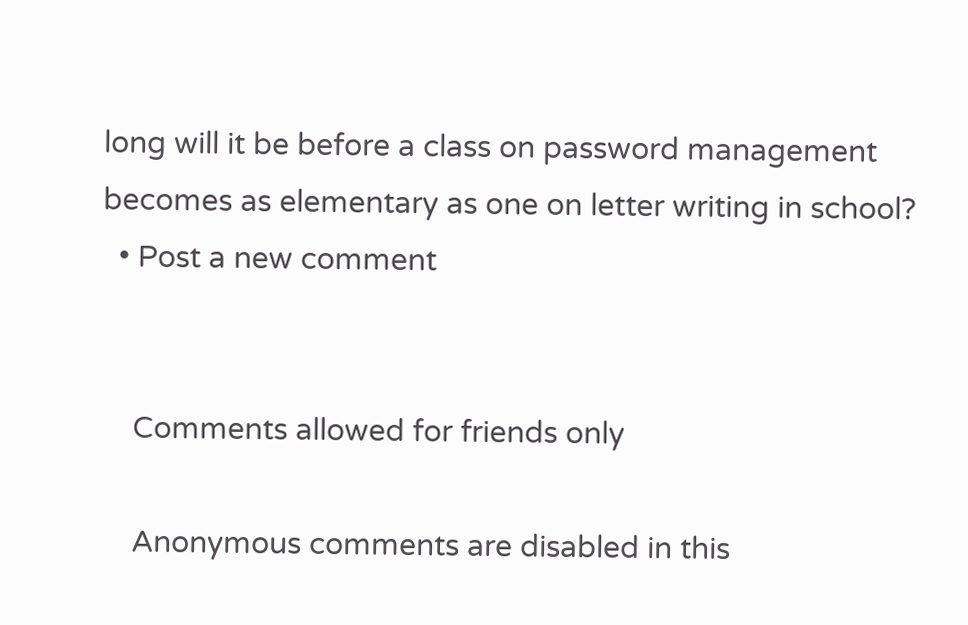long will it be before a class on password management becomes as elementary as one on letter writing in school?
  • Post a new comment


    Comments allowed for friends only

    Anonymous comments are disabled in this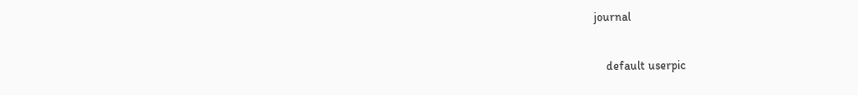journal

    default userpic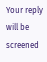Your reply will be screened